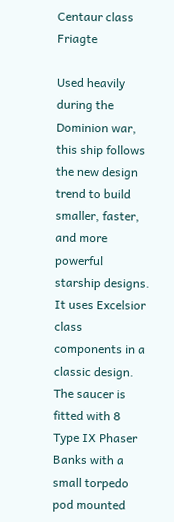Centaur class Friagte

Used heavily during the Dominion war, this ship follows the new design trend to build smaller, faster, and more powerful starship designs. It uses Excelsior class components in a classic design. The saucer is fitted with 8 Type IX Phaser Banks with a small torpedo pod mounted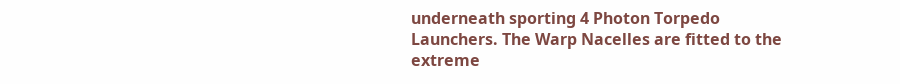underneath sporting 4 Photon Torpedo Launchers. The Warp Nacelles are fitted to the extreme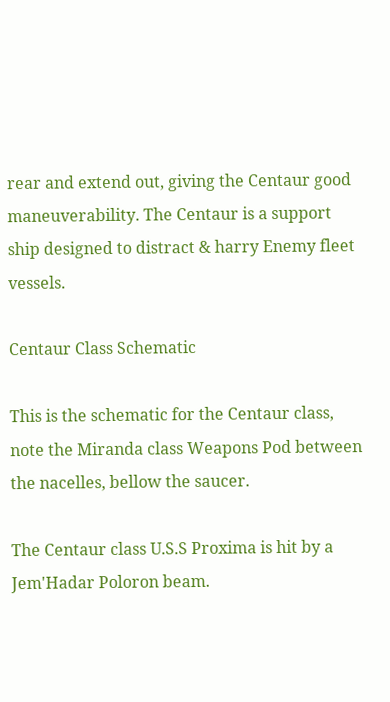rear and extend out, giving the Centaur good maneuverability. The Centaur is a support ship designed to distract & harry Enemy fleet vessels.

Centaur Class Schematic

This is the schematic for the Centaur class, note the Miranda class Weapons Pod between the nacelles, bellow the saucer.

The Centaur class U.S.S Proxima is hit by a Jem'Hadar Poloron beam.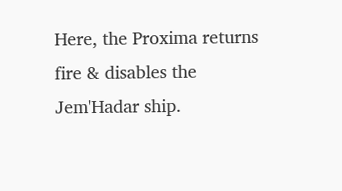Here, the Proxima returns fire & disables the Jem'Hadar ship.